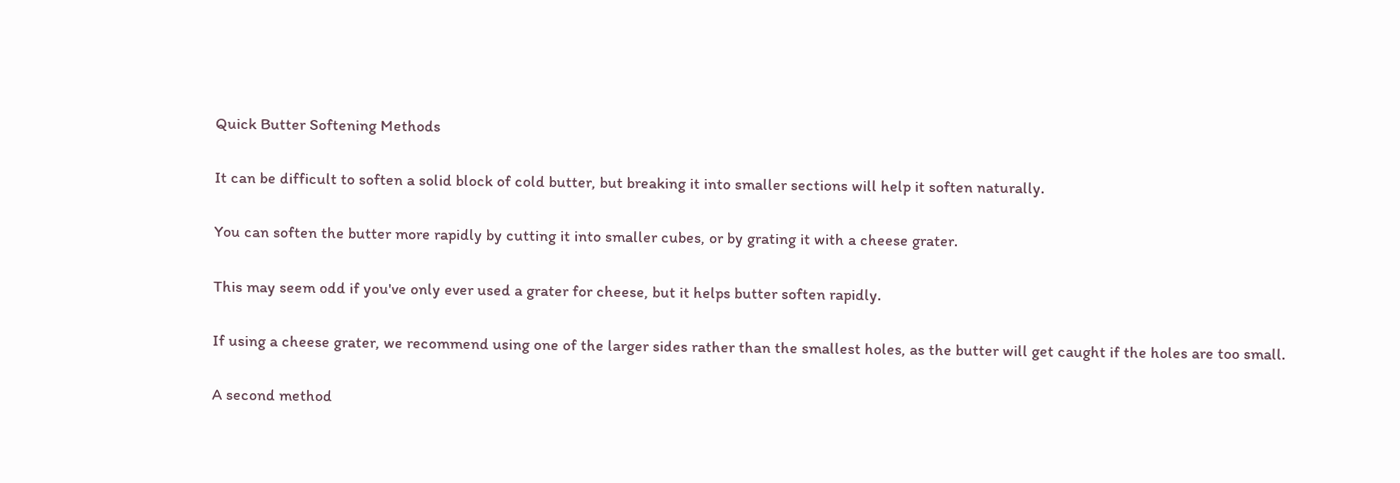Quick Butter Softening Methods

It can be difficult to soften a solid block of cold butter, but breaking it into smaller sections will help it soften naturally.

You can soften the butter more rapidly by cutting it into smaller cubes, or by grating it with a cheese grater.

This may seem odd if you've only ever used a grater for cheese, but it helps butter soften rapidly.

If using a cheese grater, we recommend using one of the larger sides rather than the smallest holes, as the butter will get caught if the holes are too small.

A second method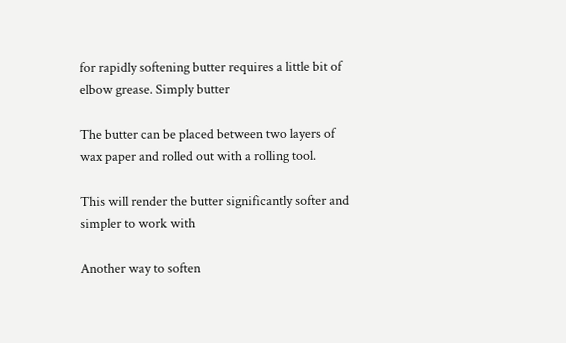for rapidly softening butter requires a little bit of elbow grease. Simply butter

The butter can be placed between two layers of wax paper and rolled out with a rolling tool.

This will render the butter significantly softer and simpler to work with

Another way to soften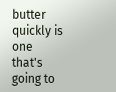butter quickly is one that's going to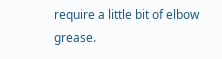require a little bit of elbow grease.